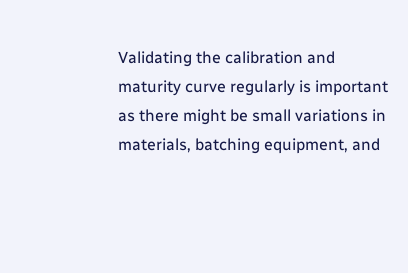Validating the calibration and maturity curve regularly is important as there might be small variations in materials, batching equipment, and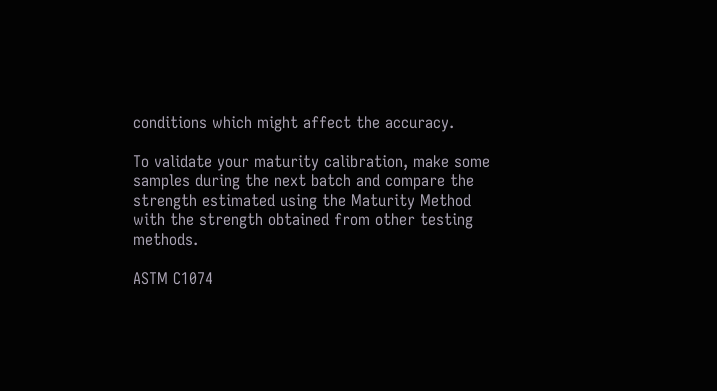conditions which might affect the accuracy.

To validate your maturity calibration, make some samples during the next batch and compare the strength estimated using the Maturity Method with the strength obtained from other testing methods.

ASTM C1074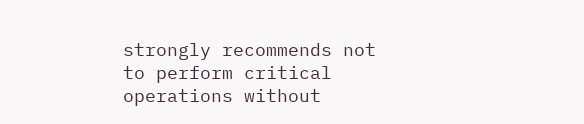strongly recommends not to perform critical operations without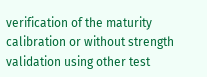verification of the maturity calibration or without strength validation using other test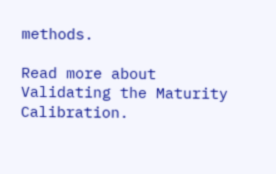methods.

Read more about Validating the Maturity Calibration.